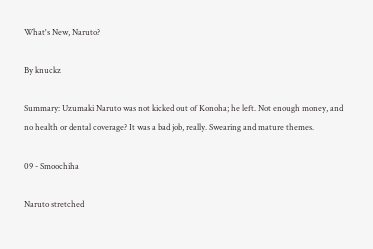What's New, Naruto?

By knuckz

Summary: Uzumaki Naruto was not kicked out of Konoha; he left. Not enough money, and no health or dental coverage? It was a bad job, really. Swearing and mature themes.

09 - Smoochiha

Naruto stretched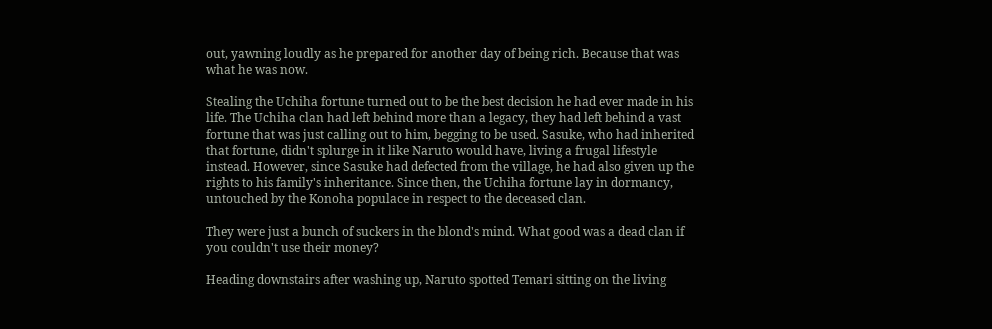out, yawning loudly as he prepared for another day of being rich. Because that was what he was now.

Stealing the Uchiha fortune turned out to be the best decision he had ever made in his life. The Uchiha clan had left behind more than a legacy, they had left behind a vast fortune that was just calling out to him, begging to be used. Sasuke, who had inherited that fortune, didn't splurge in it like Naruto would have, living a frugal lifestyle instead. However, since Sasuke had defected from the village, he had also given up the rights to his family's inheritance. Since then, the Uchiha fortune lay in dormancy, untouched by the Konoha populace in respect to the deceased clan.

They were just a bunch of suckers in the blond's mind. What good was a dead clan if you couldn't use their money?

Heading downstairs after washing up, Naruto spotted Temari sitting on the living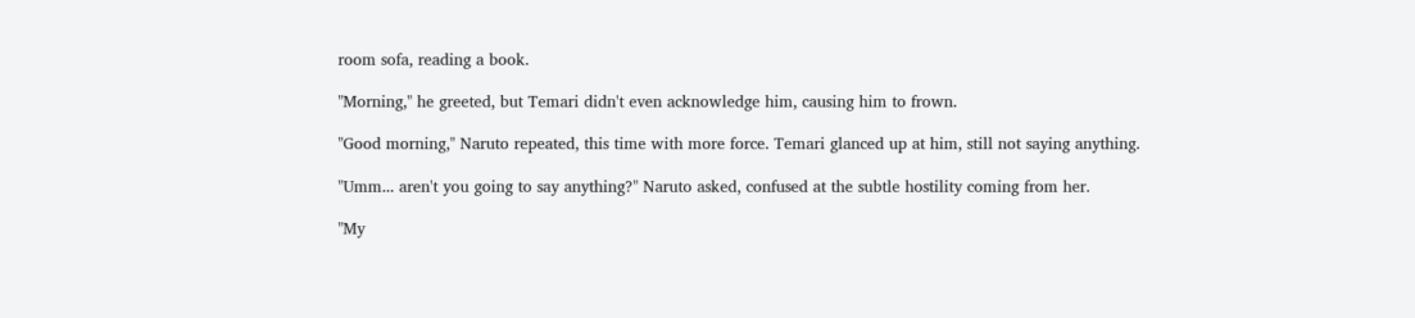room sofa, reading a book.

"Morning," he greeted, but Temari didn't even acknowledge him, causing him to frown.

"Good morning," Naruto repeated, this time with more force. Temari glanced up at him, still not saying anything.

"Umm... aren't you going to say anything?" Naruto asked, confused at the subtle hostility coming from her.

"My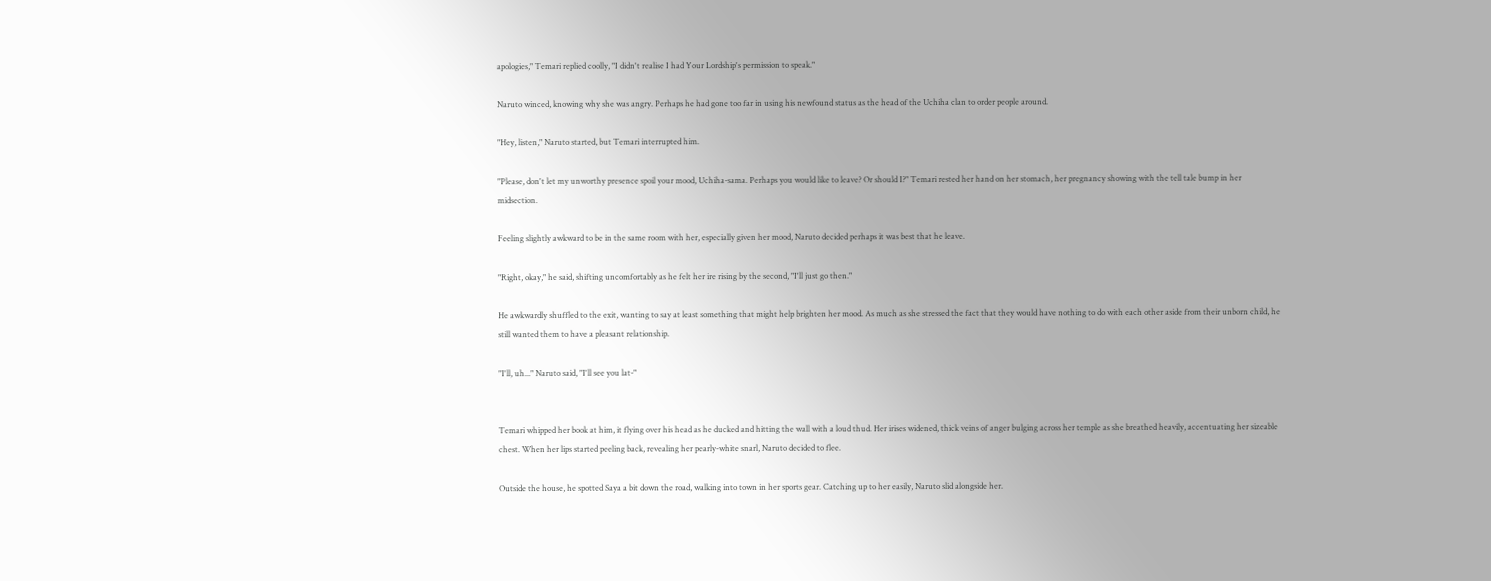apologies," Temari replied coolly, "I didn't realise I had Your Lordship's permission to speak."

Naruto winced, knowing why she was angry. Perhaps he had gone too far in using his newfound status as the head of the Uchiha clan to order people around.

"Hey, listen," Naruto started, but Temari interrupted him.

"Please, don't let my unworthy presence spoil your mood, Uchiha-sama. Perhaps you would like to leave? Or should I?" Temari rested her hand on her stomach, her pregnancy showing with the tell tale bump in her midsection.

Feeling slightly awkward to be in the same room with her, especially given her mood, Naruto decided perhaps it was best that he leave.

"Right, okay," he said, shifting uncomfortably as he felt her ire rising by the second, "I'll just go then."

He awkwardly shuffled to the exit, wanting to say at least something that might help brighten her mood. As much as she stressed the fact that they would have nothing to do with each other aside from their unborn child, he still wanted them to have a pleasant relationship.

"I'll, uh..." Naruto said, "I'll see you lat-"


Temari whipped her book at him, it flying over his head as he ducked and hitting the wall with a loud thud. Her irises widened, thick veins of anger bulging across her temple as she breathed heavily, accentuating her sizeable chest. When her lips started peeling back, revealing her pearly-white snarl, Naruto decided to flee.

Outside the house, he spotted Saya a bit down the road, walking into town in her sports gear. Catching up to her easily, Naruto slid alongside her.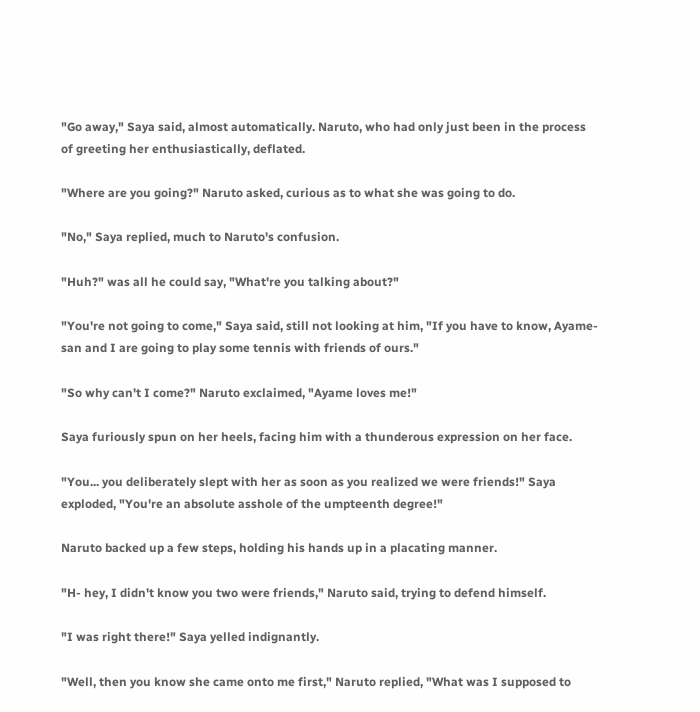"Go away," Saya said, almost automatically. Naruto, who had only just been in the process of greeting her enthusiastically, deflated.

"Where are you going?" Naruto asked, curious as to what she was going to do.

"No," Saya replied, much to Naruto's confusion.

"Huh?" was all he could say, "What're you talking about?"

"You're not going to come," Saya said, still not looking at him, "If you have to know, Ayame-san and I are going to play some tennis with friends of ours."

"So why can't I come?" Naruto exclaimed, "Ayame loves me!"

Saya furiously spun on her heels, facing him with a thunderous expression on her face.

"You... you deliberately slept with her as soon as you realized we were friends!" Saya exploded, "You're an absolute asshole of the umpteenth degree!"

Naruto backed up a few steps, holding his hands up in a placating manner.

"H- hey, I didn't know you two were friends," Naruto said, trying to defend himself.

"I was right there!" Saya yelled indignantly.

"Well, then you know she came onto me first," Naruto replied, "What was I supposed to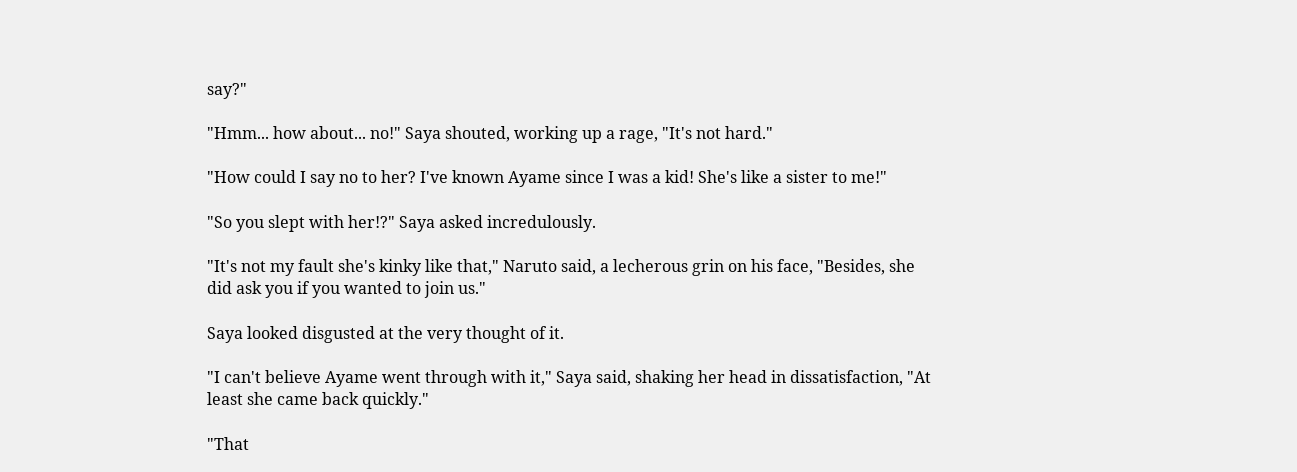say?"

"Hmm... how about... no!" Saya shouted, working up a rage, "It's not hard."

"How could I say no to her? I've known Ayame since I was a kid! She's like a sister to me!"

"So you slept with her!?" Saya asked incredulously.

"It's not my fault she's kinky like that," Naruto said, a lecherous grin on his face, "Besides, she did ask you if you wanted to join us."

Saya looked disgusted at the very thought of it.

"I can't believe Ayame went through with it," Saya said, shaking her head in dissatisfaction, "At least she came back quickly."

"That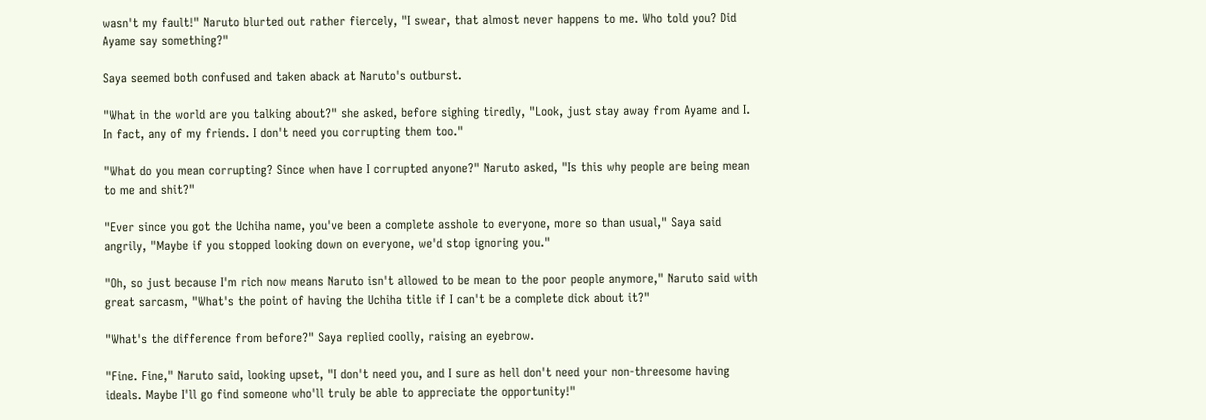wasn't my fault!" Naruto blurted out rather fiercely, "I swear, that almost never happens to me. Who told you? Did Ayame say something?"

Saya seemed both confused and taken aback at Naruto's outburst.

"What in the world are you talking about?" she asked, before sighing tiredly, "Look, just stay away from Ayame and I. In fact, any of my friends. I don't need you corrupting them too."

"What do you mean corrupting? Since when have I corrupted anyone?" Naruto asked, "Is this why people are being mean to me and shit?"

"Ever since you got the Uchiha name, you've been a complete asshole to everyone, more so than usual," Saya said angrily, "Maybe if you stopped looking down on everyone, we'd stop ignoring you."

"Oh, so just because I'm rich now means Naruto isn't allowed to be mean to the poor people anymore," Naruto said with great sarcasm, "What's the point of having the Uchiha title if I can't be a complete dick about it?"

"What's the difference from before?" Saya replied coolly, raising an eyebrow.

"Fine. Fine," Naruto said, looking upset, "I don't need you, and I sure as hell don't need your non-threesome having ideals. Maybe I'll go find someone who'll truly be able to appreciate the opportunity!"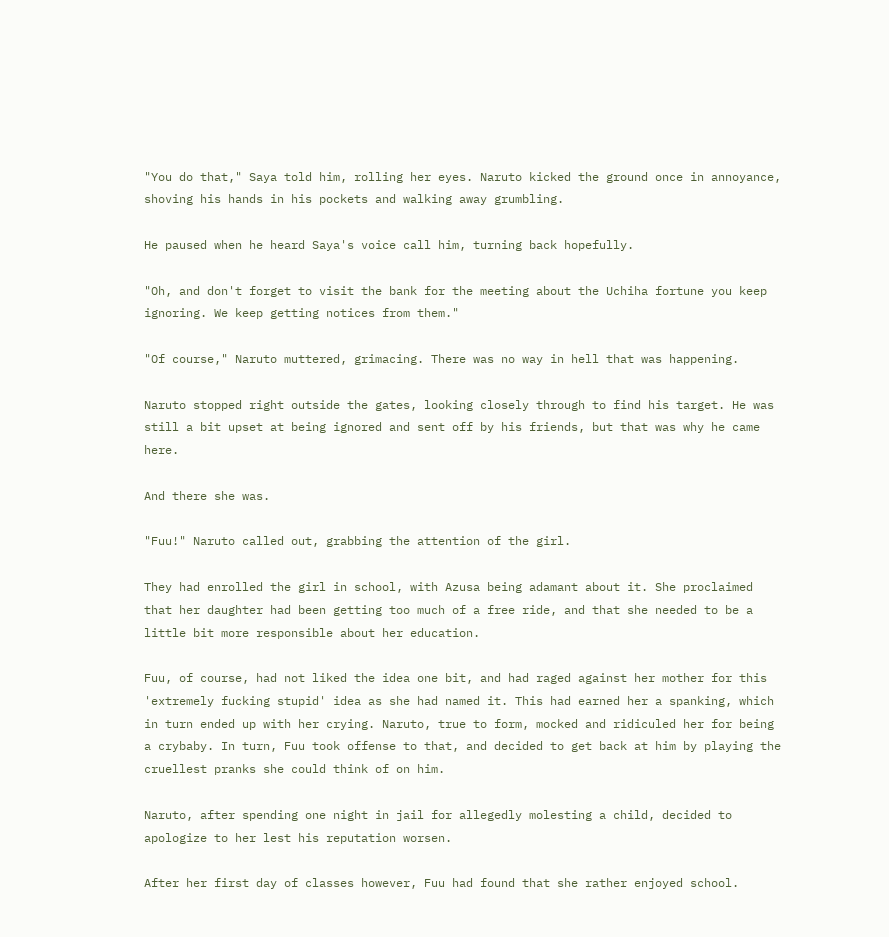"You do that," Saya told him, rolling her eyes. Naruto kicked the ground once in annoyance, shoving his hands in his pockets and walking away grumbling.

He paused when he heard Saya's voice call him, turning back hopefully.

"Oh, and don't forget to visit the bank for the meeting about the Uchiha fortune you keep ignoring. We keep getting notices from them."

"Of course," Naruto muttered, grimacing. There was no way in hell that was happening.

Naruto stopped right outside the gates, looking closely through to find his target. He was still a bit upset at being ignored and sent off by his friends, but that was why he came here.

And there she was.

"Fuu!" Naruto called out, grabbing the attention of the girl.

They had enrolled the girl in school, with Azusa being adamant about it. She proclaimed that her daughter had been getting too much of a free ride, and that she needed to be a little bit more responsible about her education.

Fuu, of course, had not liked the idea one bit, and had raged against her mother for this 'extremely fucking stupid' idea as she had named it. This had earned her a spanking, which in turn ended up with her crying. Naruto, true to form, mocked and ridiculed her for being a crybaby. In turn, Fuu took offense to that, and decided to get back at him by playing the cruellest pranks she could think of on him.

Naruto, after spending one night in jail for allegedly molesting a child, decided to apologize to her lest his reputation worsen.

After her first day of classes however, Fuu had found that she rather enjoyed school.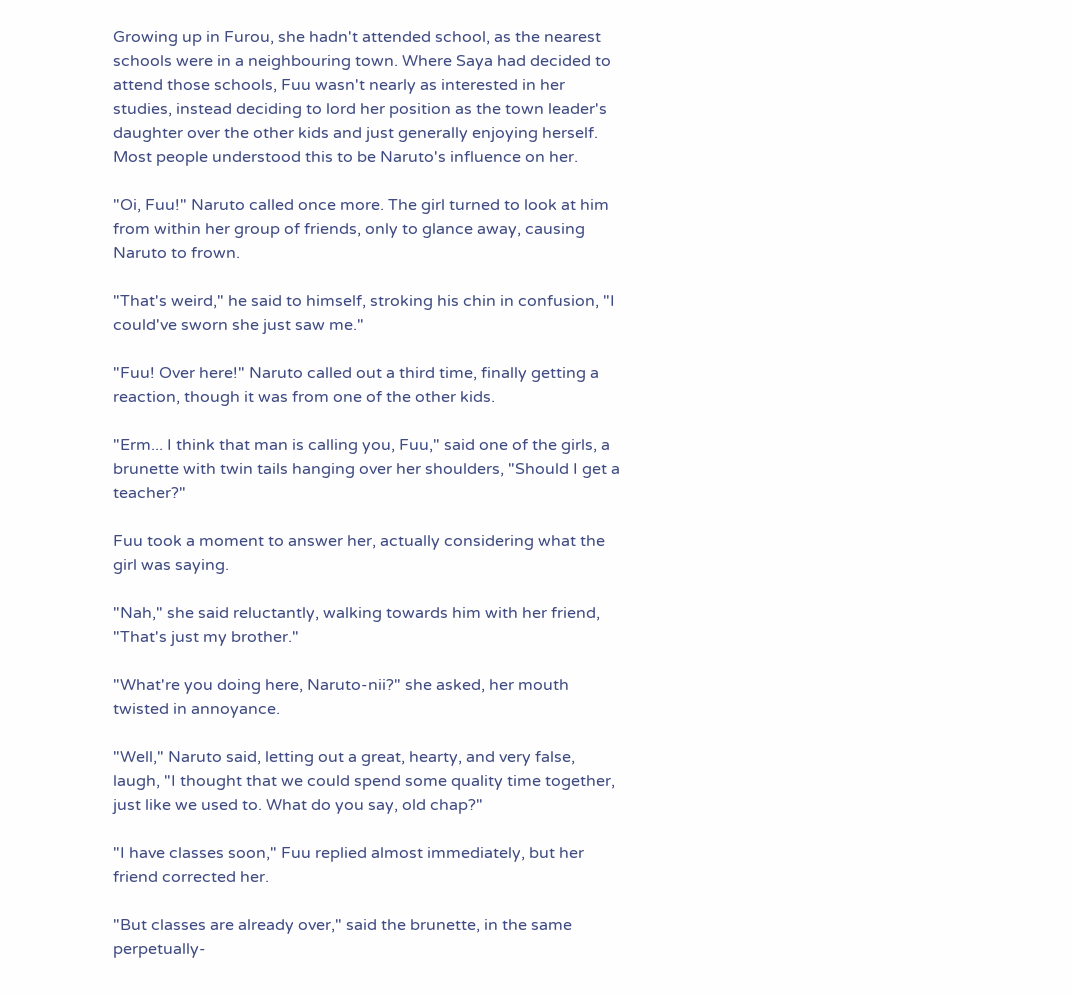Growing up in Furou, she hadn't attended school, as the nearest schools were in a neighbouring town. Where Saya had decided to attend those schools, Fuu wasn't nearly as interested in her studies, instead deciding to lord her position as the town leader's daughter over the other kids and just generally enjoying herself. Most people understood this to be Naruto's influence on her.

"Oi, Fuu!" Naruto called once more. The girl turned to look at him from within her group of friends, only to glance away, causing Naruto to frown.

"That's weird," he said to himself, stroking his chin in confusion, "I could've sworn she just saw me."

"Fuu! Over here!" Naruto called out a third time, finally getting a reaction, though it was from one of the other kids.

"Erm... I think that man is calling you, Fuu," said one of the girls, a brunette with twin tails hanging over her shoulders, "Should I get a teacher?"

Fuu took a moment to answer her, actually considering what the girl was saying.

"Nah," she said reluctantly, walking towards him with her friend, "That's just my brother."

"What're you doing here, Naruto-nii?" she asked, her mouth twisted in annoyance.

"Well," Naruto said, letting out a great, hearty, and very false, laugh, "I thought that we could spend some quality time together, just like we used to. What do you say, old chap?"

"I have classes soon," Fuu replied almost immediately, but her friend corrected her.

"But classes are already over," said the brunette, in the same perpetually-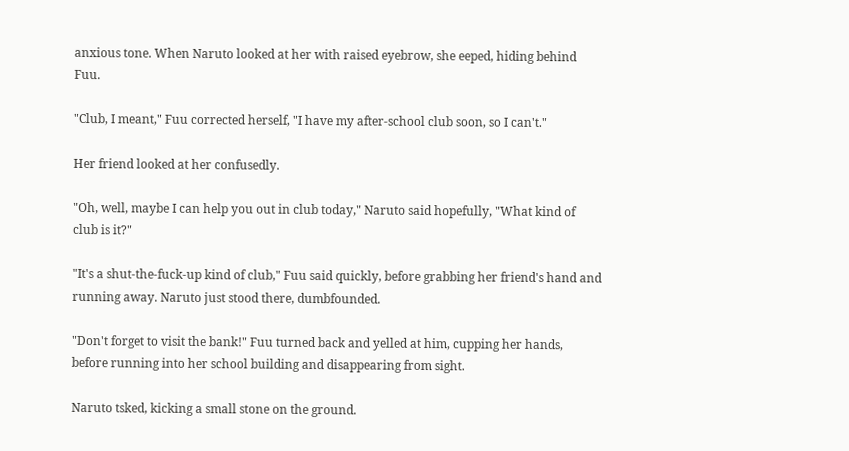anxious tone. When Naruto looked at her with raised eyebrow, she eeped, hiding behind Fuu.

"Club, I meant," Fuu corrected herself, "I have my after-school club soon, so I can't."

Her friend looked at her confusedly.

"Oh, well, maybe I can help you out in club today," Naruto said hopefully, "What kind of club is it?"

"It's a shut-the-fuck-up kind of club," Fuu said quickly, before grabbing her friend's hand and running away. Naruto just stood there, dumbfounded.

"Don't forget to visit the bank!" Fuu turned back and yelled at him, cupping her hands, before running into her school building and disappearing from sight.

Naruto tsked, kicking a small stone on the ground.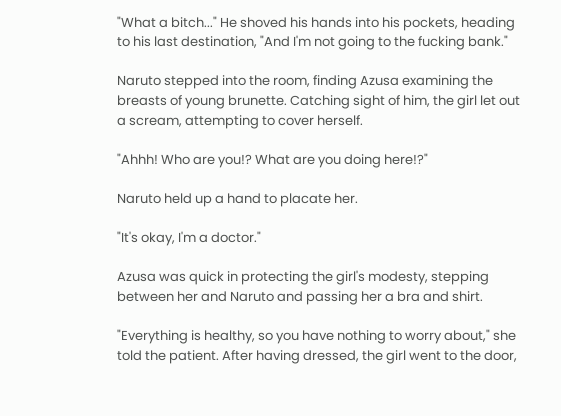"What a bitch..." He shoved his hands into his pockets, heading to his last destination, "And I'm not going to the fucking bank."

Naruto stepped into the room, finding Azusa examining the breasts of young brunette. Catching sight of him, the girl let out a scream, attempting to cover herself.

"Ahhh! Who are you!? What are you doing here!?"

Naruto held up a hand to placate her.

"It's okay, I'm a doctor."

Azusa was quick in protecting the girl's modesty, stepping between her and Naruto and passing her a bra and shirt.

"Everything is healthy, so you have nothing to worry about," she told the patient. After having dressed, the girl went to the door,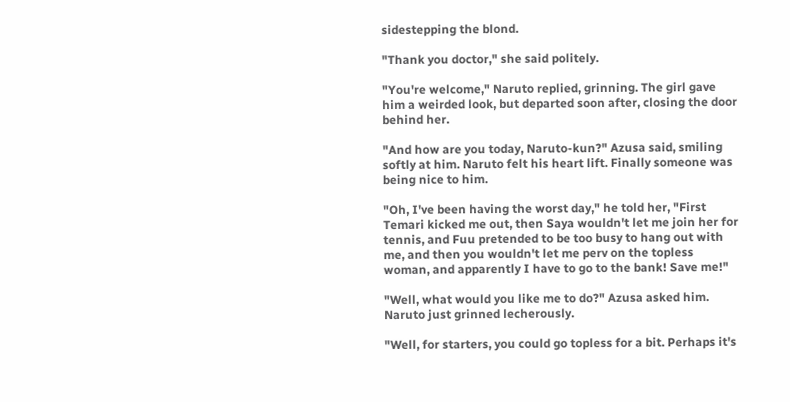sidestepping the blond.

"Thank you doctor," she said politely.

"You're welcome," Naruto replied, grinning. The girl gave him a weirded look, but departed soon after, closing the door behind her.

"And how are you today, Naruto-kun?" Azusa said, smiling softly at him. Naruto felt his heart lift. Finally someone was being nice to him.

"Oh, I've been having the worst day," he told her, "First Temari kicked me out, then Saya wouldn't let me join her for tennis, and Fuu pretended to be too busy to hang out with me, and then you wouldn't let me perv on the topless woman, and apparently I have to go to the bank! Save me!"

"Well, what would you like me to do?" Azusa asked him. Naruto just grinned lecherously.

"Well, for starters, you could go topless for a bit. Perhaps it's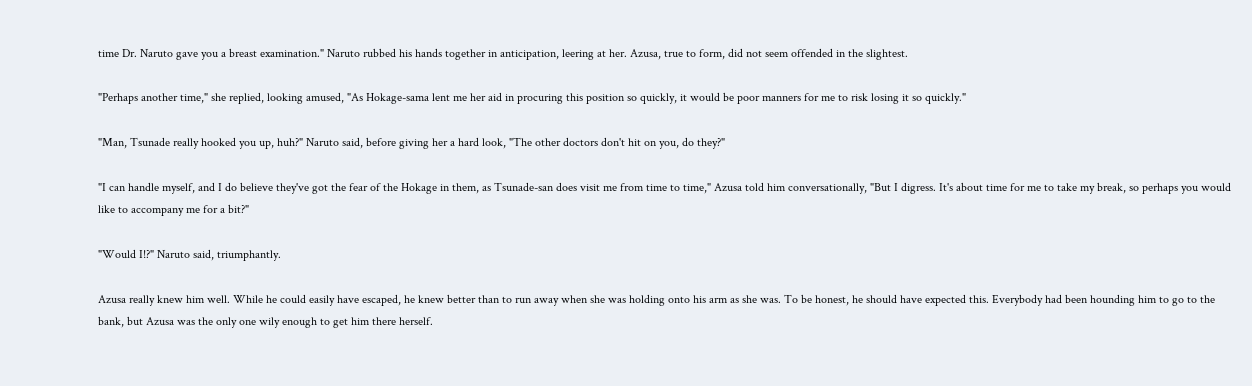time Dr. Naruto gave you a breast examination." Naruto rubbed his hands together in anticipation, leering at her. Azusa, true to form, did not seem offended in the slightest.

"Perhaps another time," she replied, looking amused, "As Hokage-sama lent me her aid in procuring this position so quickly, it would be poor manners for me to risk losing it so quickly."

"Man, Tsunade really hooked you up, huh?" Naruto said, before giving her a hard look, "The other doctors don't hit on you, do they?"

"I can handle myself, and I do believe they've got the fear of the Hokage in them, as Tsunade-san does visit me from time to time," Azusa told him conversationally, "But I digress. It's about time for me to take my break, so perhaps you would like to accompany me for a bit?"

"Would I!?" Naruto said, triumphantly.

Azusa really knew him well. While he could easily have escaped, he knew better than to run away when she was holding onto his arm as she was. To be honest, he should have expected this. Everybody had been hounding him to go to the bank, but Azusa was the only one wily enough to get him there herself.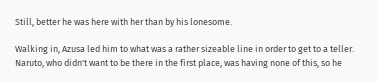Still, better he was here with her than by his lonesome.

Walking in, Azusa led him to what was a rather sizeable line in order to get to a teller. Naruto, who didn't want to be there in the first place, was having none of this, so he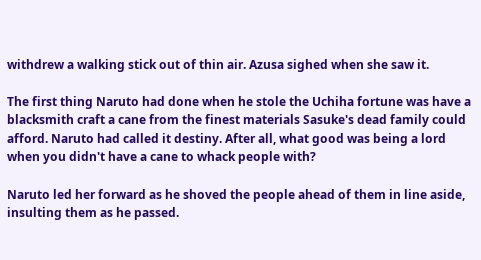withdrew a walking stick out of thin air. Azusa sighed when she saw it.

The first thing Naruto had done when he stole the Uchiha fortune was have a blacksmith craft a cane from the finest materials Sasuke's dead family could afford. Naruto had called it destiny. After all, what good was being a lord when you didn't have a cane to whack people with?

Naruto led her forward as he shoved the people ahead of them in line aside, insulting them as he passed.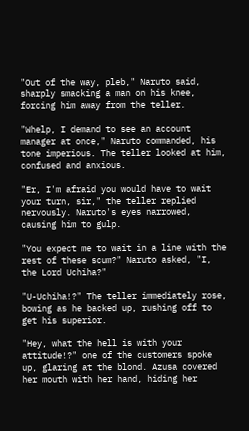"Out of the way, pleb," Naruto said, sharply smacking a man on his knee, forcing him away from the teller.

"Whelp, I demand to see an account manager at once," Naruto commanded, his tone imperious. The teller looked at him, confused and anxious.

"Er, I'm afraid you would have to wait your turn, sir," the teller replied nervously. Naruto's eyes narrowed, causing him to gulp.

"You expect me to wait in a line with the rest of these scum?" Naruto asked, "I, the Lord Uchiha?"

"U-Uchiha!?" The teller immediately rose, bowing as he backed up, rushing off to get his superior.

"Hey, what the hell is with your attitude!?" one of the customers spoke up, glaring at the blond. Azusa covered her mouth with her hand, hiding her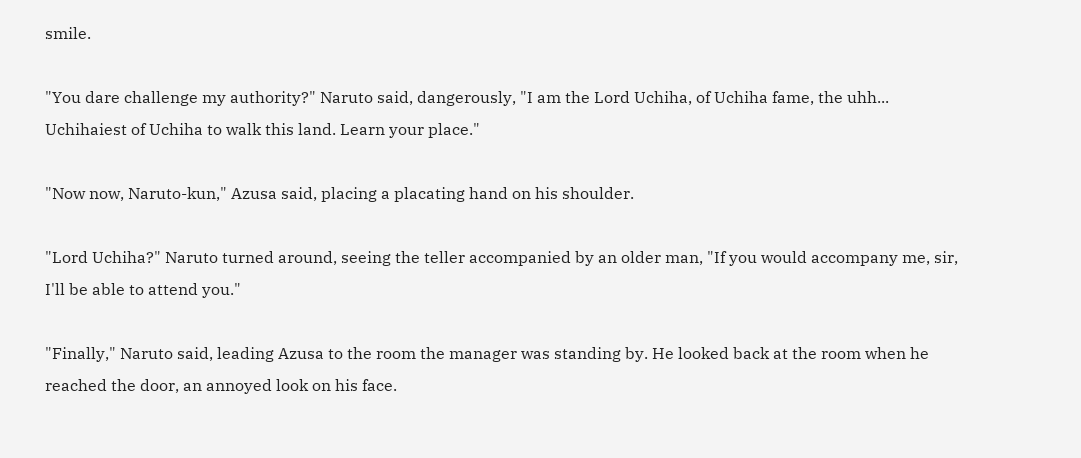smile.

"You dare challenge my authority?" Naruto said, dangerously, "I am the Lord Uchiha, of Uchiha fame, the uhh... Uchihaiest of Uchiha to walk this land. Learn your place."

"Now now, Naruto-kun," Azusa said, placing a placating hand on his shoulder.

"Lord Uchiha?" Naruto turned around, seeing the teller accompanied by an older man, "If you would accompany me, sir, I'll be able to attend you."

"Finally," Naruto said, leading Azusa to the room the manager was standing by. He looked back at the room when he reached the door, an annoyed look on his face.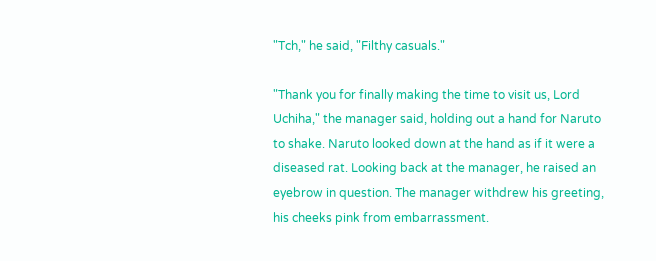"Tch," he said, "Filthy casuals."

"Thank you for finally making the time to visit us, Lord Uchiha," the manager said, holding out a hand for Naruto to shake. Naruto looked down at the hand as if it were a diseased rat. Looking back at the manager, he raised an eyebrow in question. The manager withdrew his greeting, his cheeks pink from embarrassment.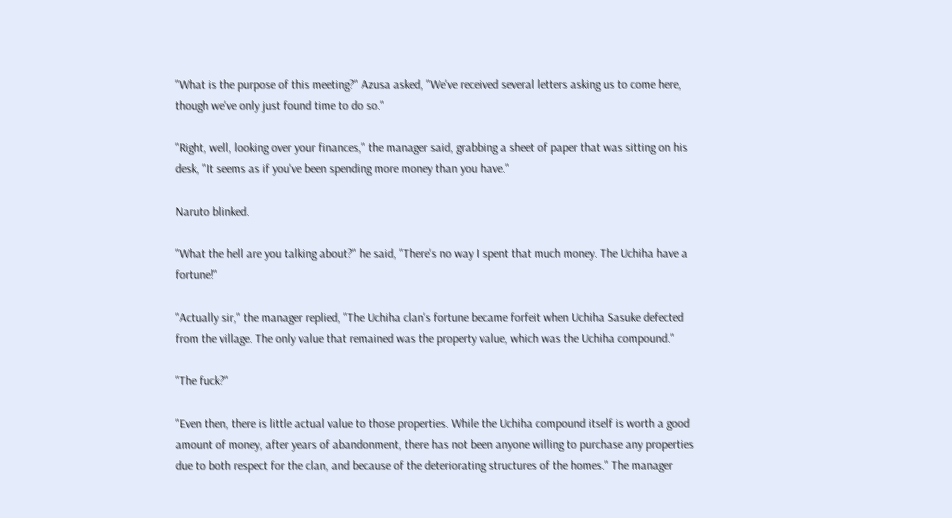"What is the purpose of this meeting?" Azusa asked, "We've received several letters asking us to come here, though we've only just found time to do so."

"Right, well, looking over your finances," the manager said, grabbing a sheet of paper that was sitting on his desk, "It seems as if you've been spending more money than you have."

Naruto blinked.

"What the hell are you talking about?" he said, "There's no way I spent that much money. The Uchiha have a fortune!"

"Actually sir," the manager replied, "The Uchiha clan's fortune became forfeit when Uchiha Sasuke defected from the village. The only value that remained was the property value, which was the Uchiha compound."

"The fuck?"

"Even then, there is little actual value to those properties. While the Uchiha compound itself is worth a good amount of money, after years of abandonment, there has not been anyone willing to purchase any properties due to both respect for the clan, and because of the deteriorating structures of the homes." The manager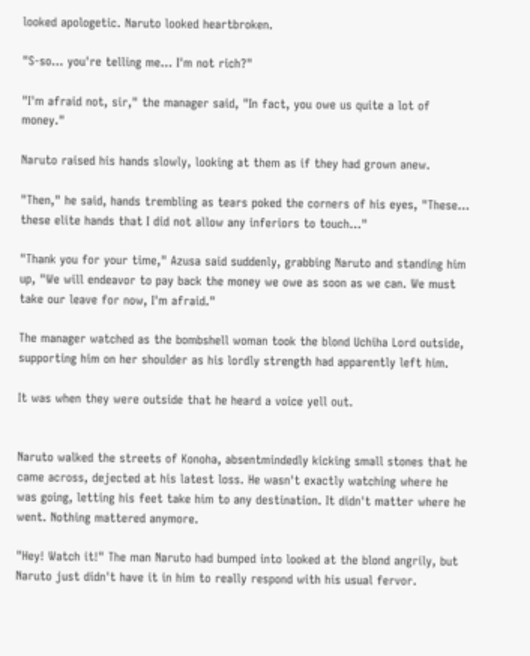looked apologetic. Naruto looked heartbroken.

"S-so... you're telling me... I'm not rich?"

"I'm afraid not, sir," the manager said, "In fact, you owe us quite a lot of money."

Naruto raised his hands slowly, looking at them as if they had grown anew.

"Then," he said, hands trembling as tears poked the corners of his eyes, "These... these elite hands that I did not allow any inferiors to touch..."

"Thank you for your time," Azusa said suddenly, grabbing Naruto and standing him up, "We will endeavor to pay back the money we owe as soon as we can. We must take our leave for now, I'm afraid."

The manager watched as the bombshell woman took the blond Uchiha Lord outside, supporting him on her shoulder as his lordly strength had apparently left him.

It was when they were outside that he heard a voice yell out.


Naruto walked the streets of Konoha, absentmindedly kicking small stones that he came across, dejected at his latest loss. He wasn't exactly watching where he was going, letting his feet take him to any destination. It didn't matter where he went. Nothing mattered anymore.

"Hey! Watch it!" The man Naruto had bumped into looked at the blond angrily, but Naruto just didn't have it in him to really respond with his usual fervor.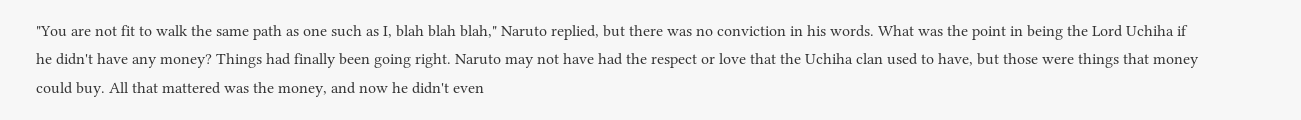"You are not fit to walk the same path as one such as I, blah blah blah," Naruto replied, but there was no conviction in his words. What was the point in being the Lord Uchiha if he didn't have any money? Things had finally been going right. Naruto may not have had the respect or love that the Uchiha clan used to have, but those were things that money could buy. All that mattered was the money, and now he didn't even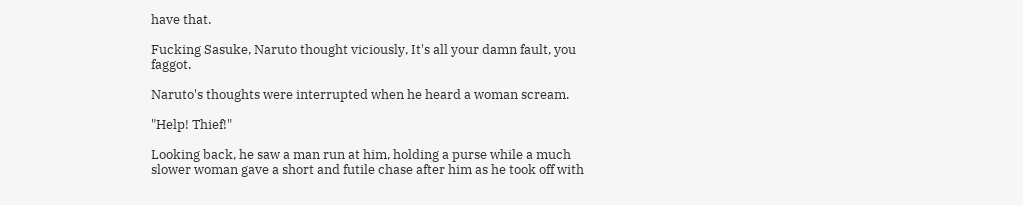have that.

Fucking Sasuke, Naruto thought viciously, It's all your damn fault, you faggot.

Naruto's thoughts were interrupted when he heard a woman scream.

"Help! Thief!"

Looking back, he saw a man run at him, holding a purse while a much slower woman gave a short and futile chase after him as he took off with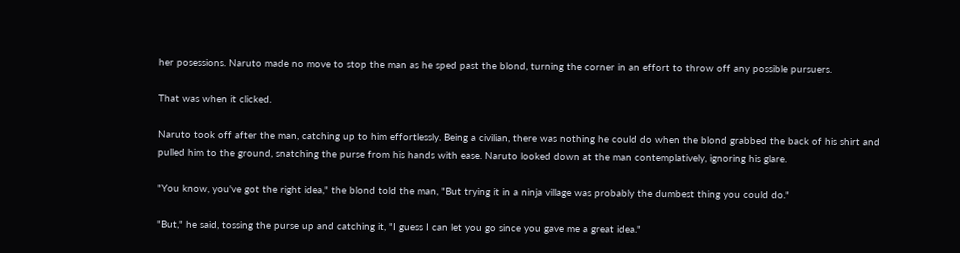her posessions. Naruto made no move to stop the man as he sped past the blond, turning the corner in an effort to throw off any possible pursuers.

That was when it clicked.

Naruto took off after the man, catching up to him effortlessly. Being a civilian, there was nothing he could do when the blond grabbed the back of his shirt and pulled him to the ground, snatching the purse from his hands with ease. Naruto looked down at the man contemplatively, ignoring his glare.

"You know, you've got the right idea," the blond told the man, "But trying it in a ninja village was probably the dumbest thing you could do."

"But," he said, tossing the purse up and catching it, "I guess I can let you go since you gave me a great idea."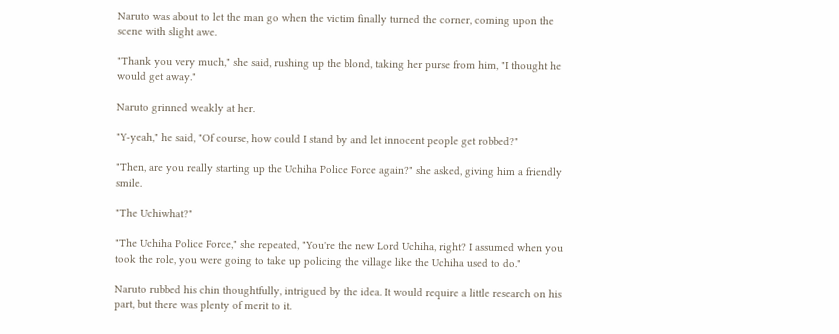Naruto was about to let the man go when the victim finally turned the corner, coming upon the scene with slight awe.

"Thank you very much," she said, rushing up the blond, taking her purse from him, "I thought he would get away."

Naruto grinned weakly at her.

"Y-yeah," he said, "Of course, how could I stand by and let innocent people get robbed?"

"Then, are you really starting up the Uchiha Police Force again?" she asked, giving him a friendly smile.

"The Uchiwhat?"

"The Uchiha Police Force," she repeated, "You're the new Lord Uchiha, right? I assumed when you took the role, you were going to take up policing the village like the Uchiha used to do."

Naruto rubbed his chin thoughtfully, intrigued by the idea. It would require a little research on his part, but there was plenty of merit to it.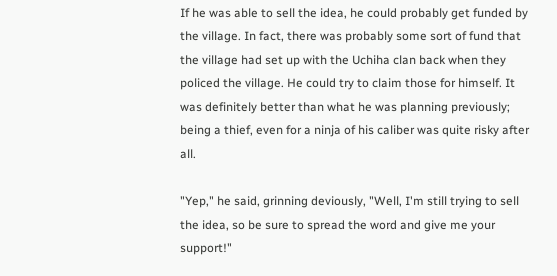If he was able to sell the idea, he could probably get funded by the village. In fact, there was probably some sort of fund that the village had set up with the Uchiha clan back when they policed the village. He could try to claim those for himself. It was definitely better than what he was planning previously; being a thief, even for a ninja of his caliber was quite risky after all.

"Yep," he said, grinning deviously, "Well, I'm still trying to sell the idea, so be sure to spread the word and give me your support!"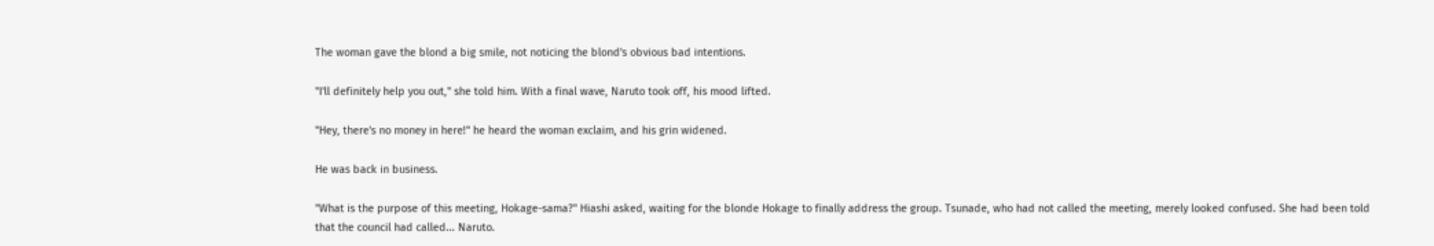The woman gave the blond a big smile, not noticing the blond's obvious bad intentions.

"I'll definitely help you out," she told him. With a final wave, Naruto took off, his mood lifted.

"Hey, there's no money in here!" he heard the woman exclaim, and his grin widened.

He was back in business.

"What is the purpose of this meeting, Hokage-sama?" Hiashi asked, waiting for the blonde Hokage to finally address the group. Tsunade, who had not called the meeting, merely looked confused. She had been told that the council had called... Naruto.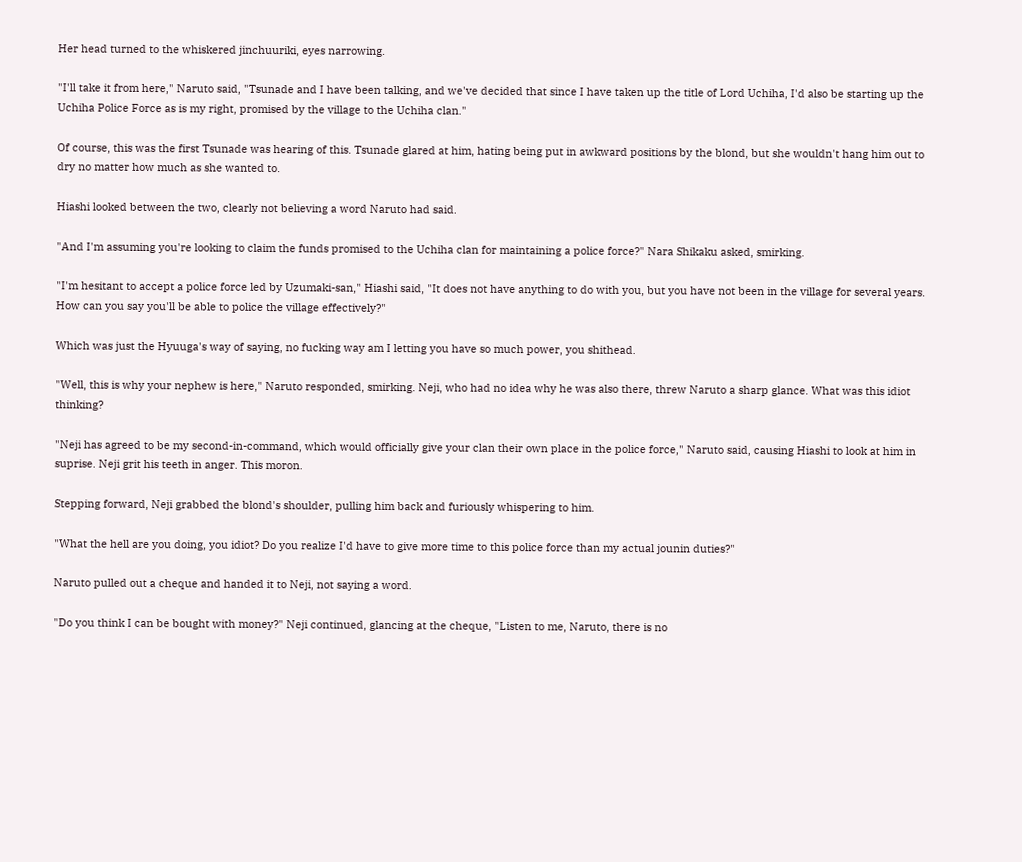Her head turned to the whiskered jinchuuriki, eyes narrowing.

"I'll take it from here," Naruto said, "Tsunade and I have been talking, and we've decided that since I have taken up the title of Lord Uchiha, I'd also be starting up the Uchiha Police Force as is my right, promised by the village to the Uchiha clan."

Of course, this was the first Tsunade was hearing of this. Tsunade glared at him, hating being put in awkward positions by the blond, but she wouldn't hang him out to dry no matter how much as she wanted to.

Hiashi looked between the two, clearly not believing a word Naruto had said.

"And I'm assuming you're looking to claim the funds promised to the Uchiha clan for maintaining a police force?" Nara Shikaku asked, smirking.

"I'm hesitant to accept a police force led by Uzumaki-san," Hiashi said, "It does not have anything to do with you, but you have not been in the village for several years. How can you say you'll be able to police the village effectively?"

Which was just the Hyuuga's way of saying, no fucking way am I letting you have so much power, you shithead.

"Well, this is why your nephew is here," Naruto responded, smirking. Neji, who had no idea why he was also there, threw Naruto a sharp glance. What was this idiot thinking?

"Neji has agreed to be my second-in-command, which would officially give your clan their own place in the police force," Naruto said, causing Hiashi to look at him in suprise. Neji grit his teeth in anger. This moron.

Stepping forward, Neji grabbed the blond's shoulder, pulling him back and furiously whispering to him.

"What the hell are you doing, you idiot? Do you realize I'd have to give more time to this police force than my actual jounin duties?"

Naruto pulled out a cheque and handed it to Neji, not saying a word.

"Do you think I can be bought with money?" Neji continued, glancing at the cheque, "Listen to me, Naruto, there is no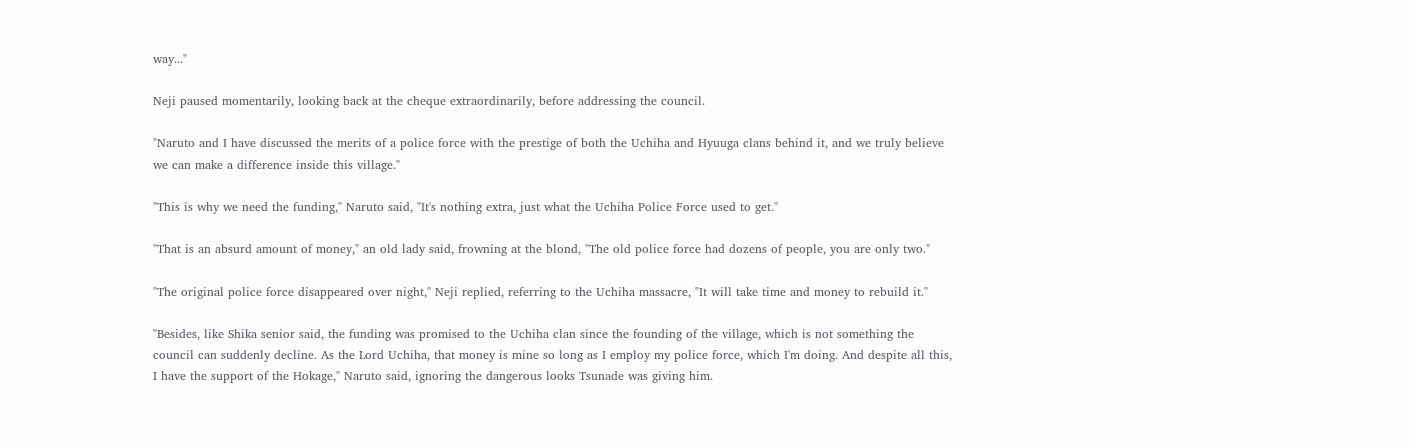way..."

Neji paused momentarily, looking back at the cheque extraordinarily, before addressing the council.

"Naruto and I have discussed the merits of a police force with the prestige of both the Uchiha and Hyuuga clans behind it, and we truly believe we can make a difference inside this village."

"This is why we need the funding," Naruto said, "It's nothing extra, just what the Uchiha Police Force used to get."

"That is an absurd amount of money," an old lady said, frowning at the blond, "The old police force had dozens of people, you are only two."

"The original police force disappeared over night," Neji replied, referring to the Uchiha massacre, "It will take time and money to rebuild it."

"Besides, like Shika senior said, the funding was promised to the Uchiha clan since the founding of the village, which is not something the council can suddenly decline. As the Lord Uchiha, that money is mine so long as I employ my police force, which I'm doing. And despite all this, I have the support of the Hokage," Naruto said, ignoring the dangerous looks Tsunade was giving him.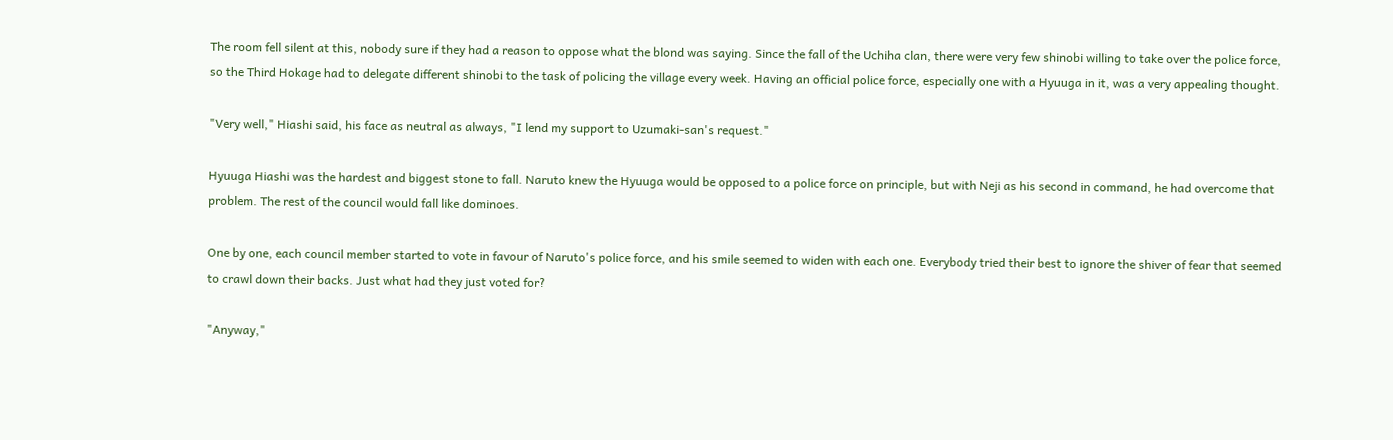The room fell silent at this, nobody sure if they had a reason to oppose what the blond was saying. Since the fall of the Uchiha clan, there were very few shinobi willing to take over the police force, so the Third Hokage had to delegate different shinobi to the task of policing the village every week. Having an official police force, especially one with a Hyuuga in it, was a very appealing thought.

"Very well," Hiashi said, his face as neutral as always, "I lend my support to Uzumaki-san's request."

Hyuuga Hiashi was the hardest and biggest stone to fall. Naruto knew the Hyuuga would be opposed to a police force on principle, but with Neji as his second in command, he had overcome that problem. The rest of the council would fall like dominoes.

One by one, each council member started to vote in favour of Naruto's police force, and his smile seemed to widen with each one. Everybody tried their best to ignore the shiver of fear that seemed to crawl down their backs. Just what had they just voted for?

"Anyway,"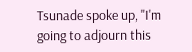Tsunade spoke up, "I'm going to adjourn this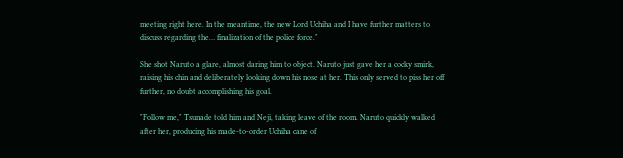meeting right here. In the meantime, the new Lord Uchiha and I have further matters to discuss regarding the… finalization of the police force."

She shot Naruto a glare, almost daring him to object. Naruto just gave her a cocky smirk, raising his chin and deliberately looking down his nose at her. This only served to piss her off further, no doubt accomplishing his goal.

"Follow me," Tsunade told him and Neji, taking leave of the room. Naruto quickly walked after her, producing his made-to-order Uchiha cane of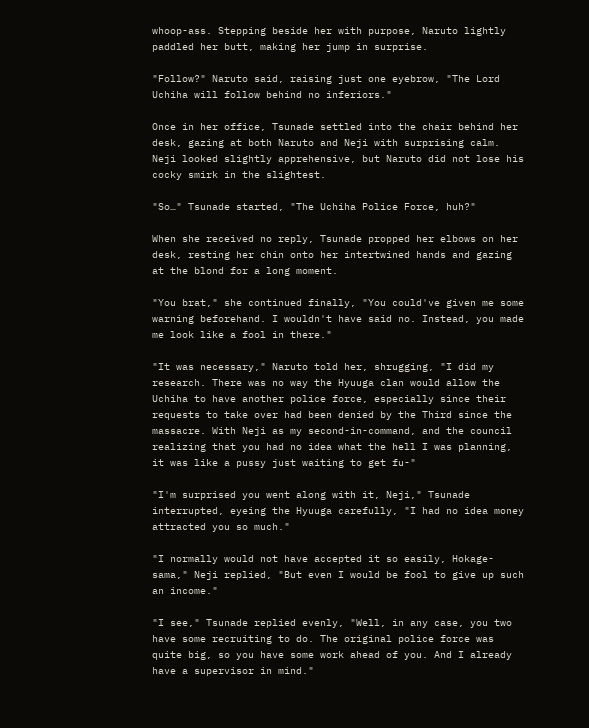whoop-ass. Stepping beside her with purpose, Naruto lightly paddled her butt, making her jump in surprise.

"Follow?" Naruto said, raising just one eyebrow, "The Lord Uchiha will follow behind no inferiors."

Once in her office, Tsunade settled into the chair behind her desk, gazing at both Naruto and Neji with surprising calm. Neji looked slightly apprehensive, but Naruto did not lose his cocky smirk in the slightest.

"So…" Tsunade started, "The Uchiha Police Force, huh?"

When she received no reply, Tsunade propped her elbows on her desk, resting her chin onto her intertwined hands and gazing at the blond for a long moment.

"You brat," she continued finally, "You could've given me some warning beforehand. I wouldn't have said no. Instead, you made me look like a fool in there."

"It was necessary," Naruto told her, shrugging, "I did my research. There was no way the Hyuuga clan would allow the Uchiha to have another police force, especially since their requests to take over had been denied by the Third since the massacre. With Neji as my second-in-command, and the council realizing that you had no idea what the hell I was planning, it was like a pussy just waiting to get fu-"

"I'm surprised you went along with it, Neji," Tsunade interrupted, eyeing the Hyuuga carefully, "I had no idea money attracted you so much."

"I normally would not have accepted it so easily, Hokage-sama," Neji replied, "But even I would be fool to give up such an income."

"I see," Tsunade replied evenly, "Well, in any case, you two have some recruiting to do. The original police force was quite big, so you have some work ahead of you. And I already have a supervisor in mind."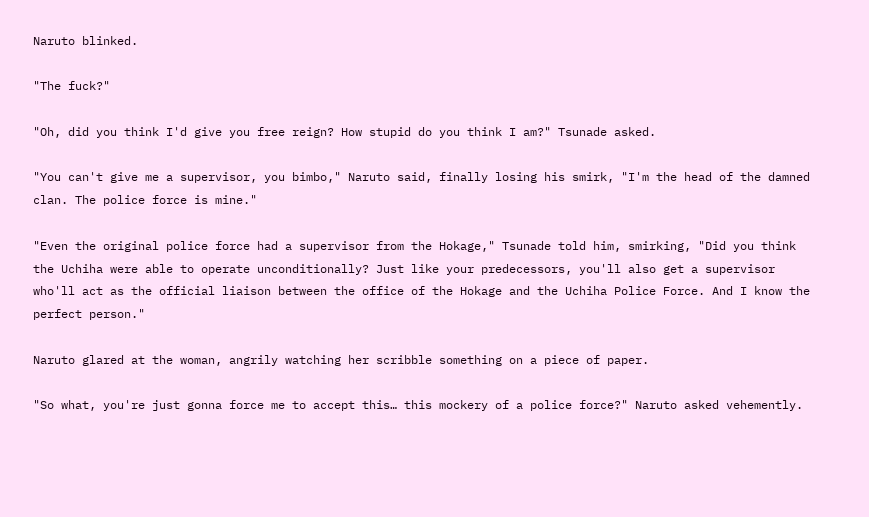Naruto blinked.

"The fuck?"

"Oh, did you think I'd give you free reign? How stupid do you think I am?" Tsunade asked.

"You can't give me a supervisor, you bimbo," Naruto said, finally losing his smirk, "I'm the head of the damned clan. The police force is mine."

"Even the original police force had a supervisor from the Hokage," Tsunade told him, smirking, "Did you think the Uchiha were able to operate unconditionally? Just like your predecessors, you'll also get a supervisor who'll act as the official liaison between the office of the Hokage and the Uchiha Police Force. And I know the perfect person."

Naruto glared at the woman, angrily watching her scribble something on a piece of paper.

"So what, you're just gonna force me to accept this… this mockery of a police force?" Naruto asked vehemently.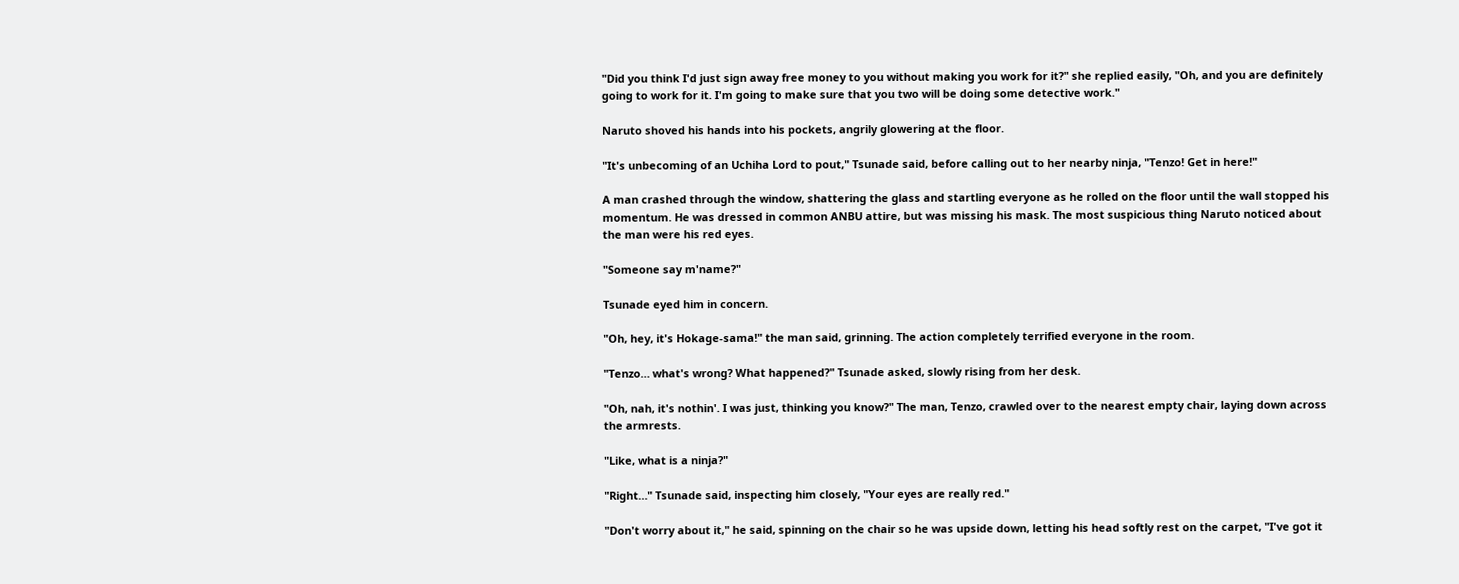"Did you think I'd just sign away free money to you without making you work for it?" she replied easily, "Oh, and you are definitely going to work for it. I'm going to make sure that you two will be doing some detective work."

Naruto shoved his hands into his pockets, angrily glowering at the floor.

"It's unbecoming of an Uchiha Lord to pout," Tsunade said, before calling out to her nearby ninja, "Tenzo! Get in here!"

A man crashed through the window, shattering the glass and startling everyone as he rolled on the floor until the wall stopped his momentum. He was dressed in common ANBU attire, but was missing his mask. The most suspicious thing Naruto noticed about the man were his red eyes.

"Someone say m'name?"

Tsunade eyed him in concern.

"Oh, hey, it's Hokage-sama!" the man said, grinning. The action completely terrified everyone in the room.

"Tenzo… what's wrong? What happened?" Tsunade asked, slowly rising from her desk.

"Oh, nah, it's nothin'. I was just, thinking you know?" The man, Tenzo, crawled over to the nearest empty chair, laying down across the armrests.

"Like, what is a ninja?"

"Right…" Tsunade said, inspecting him closely, "Your eyes are really red."

"Don't worry about it," he said, spinning on the chair so he was upside down, letting his head softly rest on the carpet, "I've got it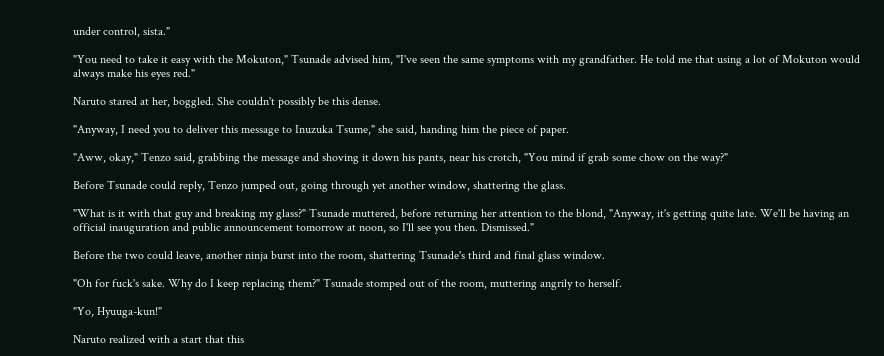under control, sista."

"You need to take it easy with the Mokuton," Tsunade advised him, "I've seen the same symptoms with my grandfather. He told me that using a lot of Mokuton would always make his eyes red."

Naruto stared at her, boggled. She couldn't possibly be this dense.

"Anyway, I need you to deliver this message to Inuzuka Tsume," she said, handing him the piece of paper.

"Aww, okay," Tenzo said, grabbing the message and shoving it down his pants, near his crotch, "You mind if grab some chow on the way?"

Before Tsunade could reply, Tenzo jumped out, going through yet another window, shattering the glass.

"What is it with that guy and breaking my glass?" Tsunade muttered, before returning her attention to the blond, "Anyway, it's getting quite late. We'll be having an official inauguration and public announcement tomorrow at noon, so I'll see you then. Dismissed."

Before the two could leave, another ninja burst into the room, shattering Tsunade's third and final glass window.

"Oh for fuck's sake. Why do I keep replacing them?" Tsunade stomped out of the room, muttering angrily to herself.

"Yo, Hyuuga-kun!"

Naruto realized with a start that this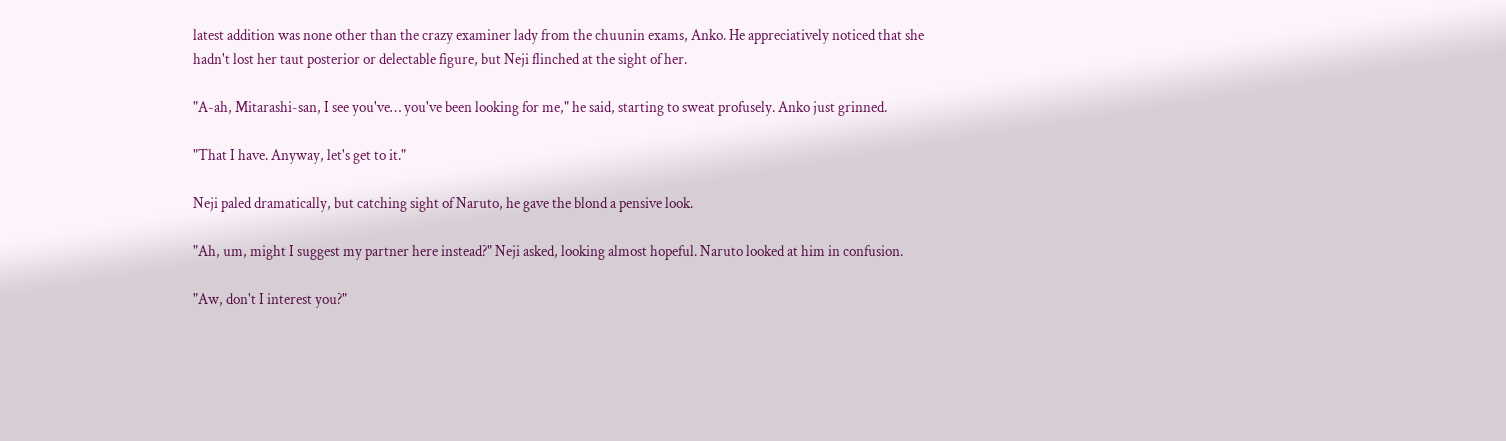latest addition was none other than the crazy examiner lady from the chuunin exams, Anko. He appreciatively noticed that she hadn't lost her taut posterior or delectable figure, but Neji flinched at the sight of her.

"A-ah, Mitarashi-san, I see you've… you've been looking for me," he said, starting to sweat profusely. Anko just grinned.

"That I have. Anyway, let's get to it."

Neji paled dramatically, but catching sight of Naruto, he gave the blond a pensive look.

"Ah, um, might I suggest my partner here instead?" Neji asked, looking almost hopeful. Naruto looked at him in confusion.

"Aw, don't I interest you?"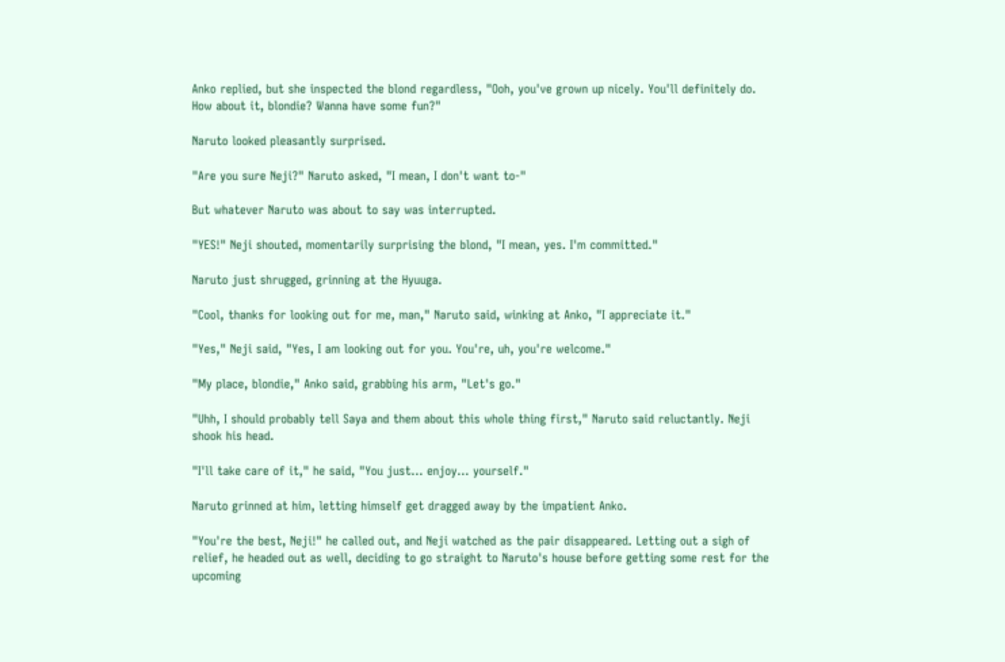Anko replied, but she inspected the blond regardless, "Ooh, you've grown up nicely. You'll definitely do. How about it, blondie? Wanna have some fun?"

Naruto looked pleasantly surprised.

"Are you sure Neji?" Naruto asked, "I mean, I don't want to-"

But whatever Naruto was about to say was interrupted.

"YES!" Neji shouted, momentarily surprising the blond, "I mean, yes. I'm committed."

Naruto just shrugged, grinning at the Hyuuga.

"Cool, thanks for looking out for me, man," Naruto said, winking at Anko, "I appreciate it."

"Yes," Neji said, "Yes, I am looking out for you. You're, uh, you're welcome."

"My place, blondie," Anko said, grabbing his arm, "Let's go."

"Uhh, I should probably tell Saya and them about this whole thing first," Naruto said reluctantly. Neji shook his head.

"I'll take care of it," he said, "You just… enjoy... yourself."

Naruto grinned at him, letting himself get dragged away by the impatient Anko.

"You're the best, Neji!" he called out, and Neji watched as the pair disappeared. Letting out a sigh of relief, he headed out as well, deciding to go straight to Naruto's house before getting some rest for the upcoming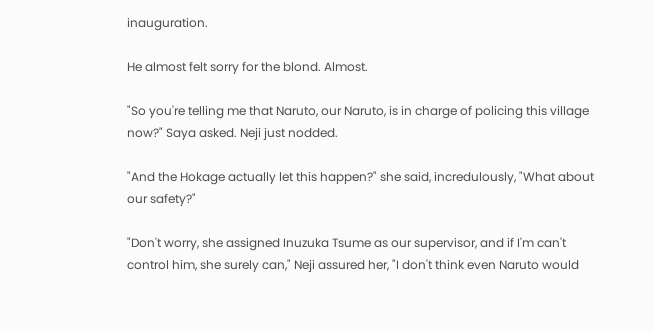inauguration.

He almost felt sorry for the blond. Almost.

"So you're telling me that Naruto, our Naruto, is in charge of policing this village now?" Saya asked. Neji just nodded.

"And the Hokage actually let this happen?" she said, incredulously, "What about our safety?"

"Don't worry, she assigned Inuzuka Tsume as our supervisor, and if I'm can't control him, she surely can," Neji assured her, "I don't think even Naruto would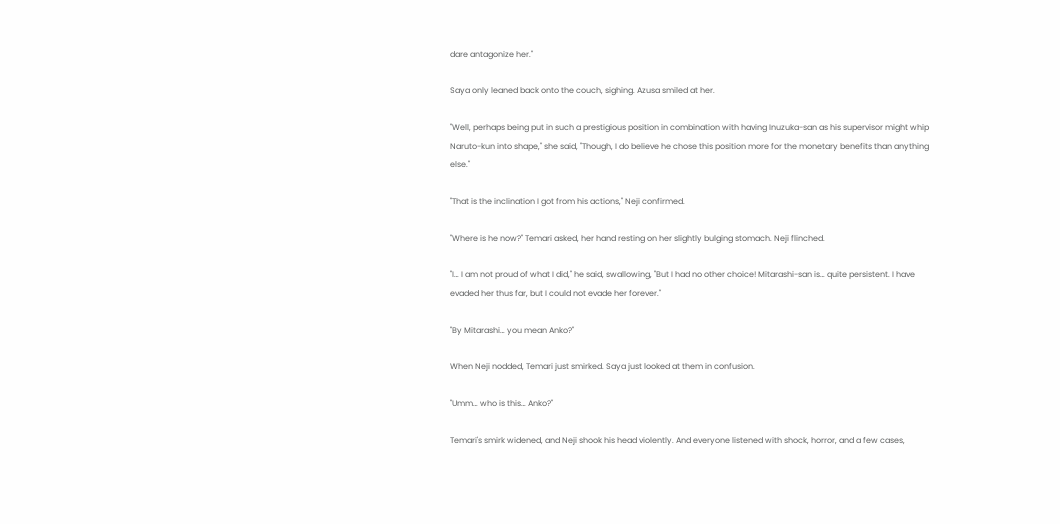dare antagonize her."

Saya only leaned back onto the couch, sighing. Azusa smiled at her.

"Well, perhaps being put in such a prestigious position in combination with having Inuzuka-san as his supervisor might whip Naruto-kun into shape," she said, "Though, I do believe he chose this position more for the monetary benefits than anything else."

"That is the inclination I got from his actions," Neji confirmed.

"Where is he now?" Temari asked, her hand resting on her slightly bulging stomach. Neji flinched.

"I… I am not proud of what I did," he said, swallowing, "But I had no other choice! Mitarashi-san is… quite persistent. I have evaded her thus far, but I could not evade her forever."

"By Mitarashi… you mean Anko?"

When Neji nodded, Temari just smirked. Saya just looked at them in confusion.

"Umm… who is this… Anko?"

Temari's smirk widened, and Neji shook his head violently. And everyone listened with shock, horror, and a few cases,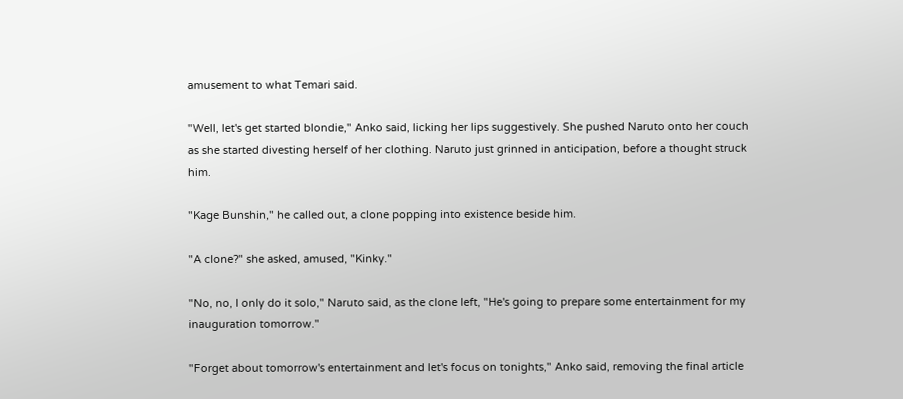amusement to what Temari said.

"Well, let's get started blondie," Anko said, licking her lips suggestively. She pushed Naruto onto her couch as she started divesting herself of her clothing. Naruto just grinned in anticipation, before a thought struck him.

"Kage Bunshin," he called out, a clone popping into existence beside him.

"A clone?" she asked, amused, "Kinky."

"No, no, I only do it solo," Naruto said, as the clone left, "He's going to prepare some entertainment for my inauguration tomorrow."

"Forget about tomorrow's entertainment and let's focus on tonights," Anko said, removing the final article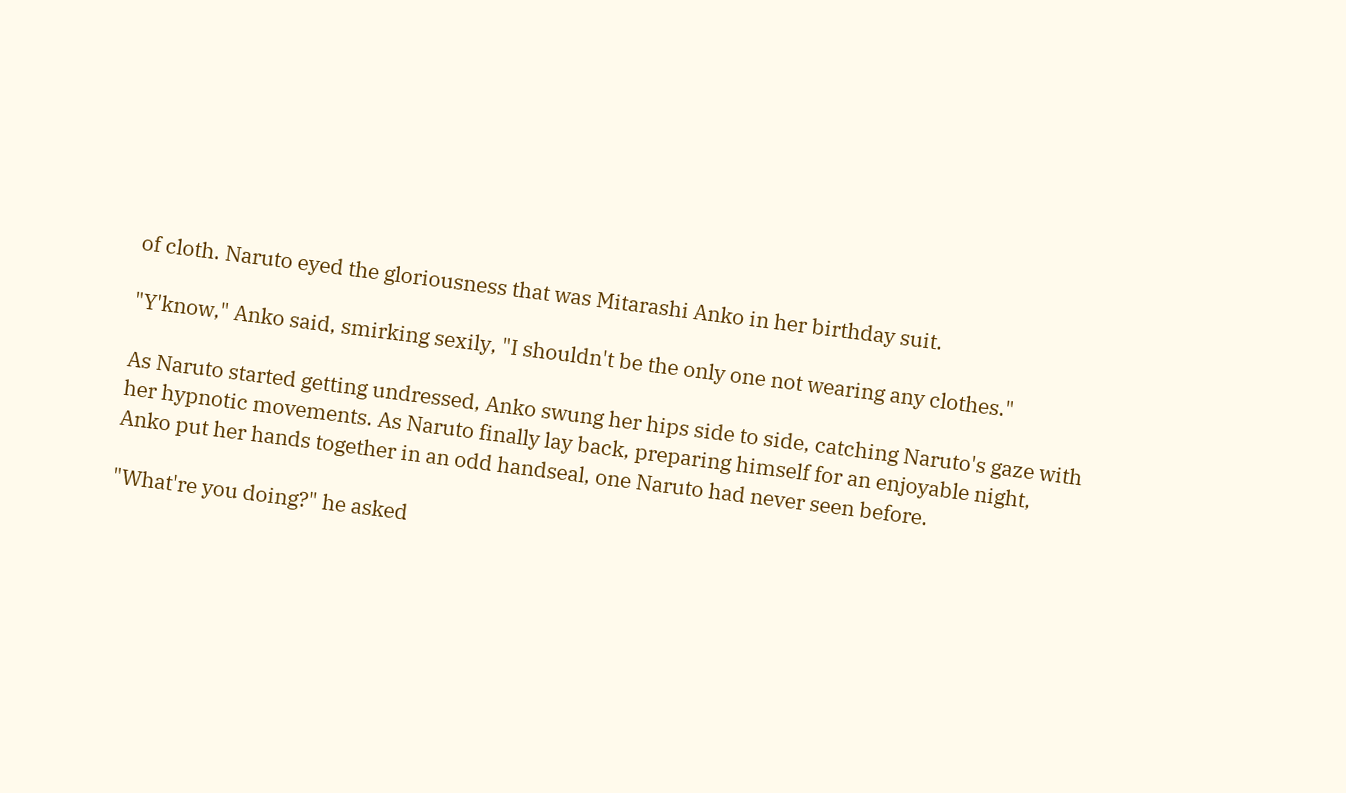of cloth. Naruto eyed the gloriousness that was Mitarashi Anko in her birthday suit.

"Y'know," Anko said, smirking sexily, "I shouldn't be the only one not wearing any clothes."

As Naruto started getting undressed, Anko swung her hips side to side, catching Naruto's gaze with her hypnotic movements. As Naruto finally lay back, preparing himself for an enjoyable night, Anko put her hands together in an odd handseal, one Naruto had never seen before.

"What're you doing?" he asked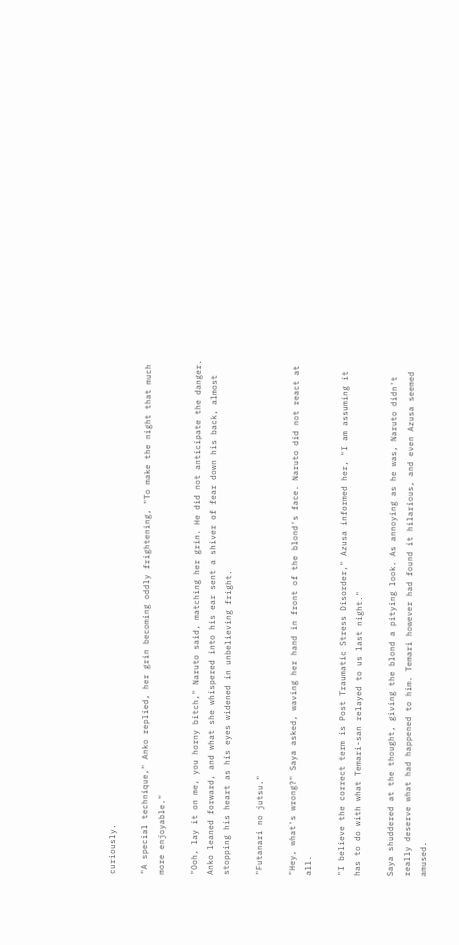curiously.

"A special technique," Anko replied, her grin becoming oddly frightening, "To make the night that much more enjoyable."

"Ooh, lay it on me, you horny bitch," Naruto said, matching her grin. He did not anticipate the danger. Anko leaned forward, and what she whispered into his ear sent a shiver of fear down his back, almost stopping his heart as his eyes widened in unbelieving fright.

"Futanari no jutsu."

"Hey, what's wrong?" Saya asked, waving her hand in front of the blond's face. Naruto did not react at all.

"I believe the correct term is Post Traumatic Stress Disorder," Azusa informed her, "I am assuming it has to do with what Temari-san relayed to us last night."

Saya shuddered at the thought, giving the blond a pitying look. As annoying as he was, Naruto didn't really deserve what had happened to him. Temari however had found it hilarious, and even Azusa seemed amused.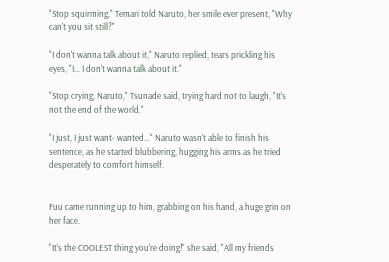"Stop squirming," Temari told Naruto, her smile ever present, "Why can't you sit still?"

"I don't wanna talk about it," Naruto replied, tears prickling his eyes, "I... I don't wanna talk about it."

"Stop crying, Naruto," Tsunade said, trying hard not to laugh, "It's not the end of the world."

"I just, I just want- wanted…" Naruto wasn't able to finish his sentence, as he started blubbering, hugging his arms as he tried desperately to comfort himself.


Fuu came running up to him, grabbing on his hand, a huge grin on her face.

"It's the COOLEST thing you're doing!" she said, "All my friends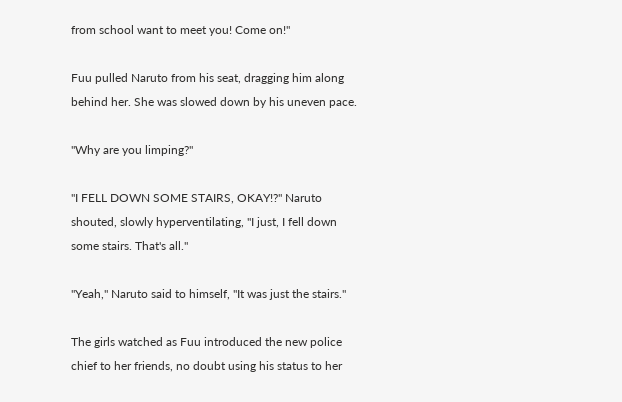from school want to meet you! Come on!"

Fuu pulled Naruto from his seat, dragging him along behind her. She was slowed down by his uneven pace.

"Why are you limping?"

"I FELL DOWN SOME STAIRS, OKAY!?" Naruto shouted, slowly hyperventilating, "I just, I fell down some stairs. That's all."

"Yeah," Naruto said to himself, "It was just the stairs."

The girls watched as Fuu introduced the new police chief to her friends, no doubt using his status to her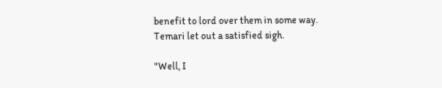benefit to lord over them in some way. Temari let out a satisfied sigh.

"Well, I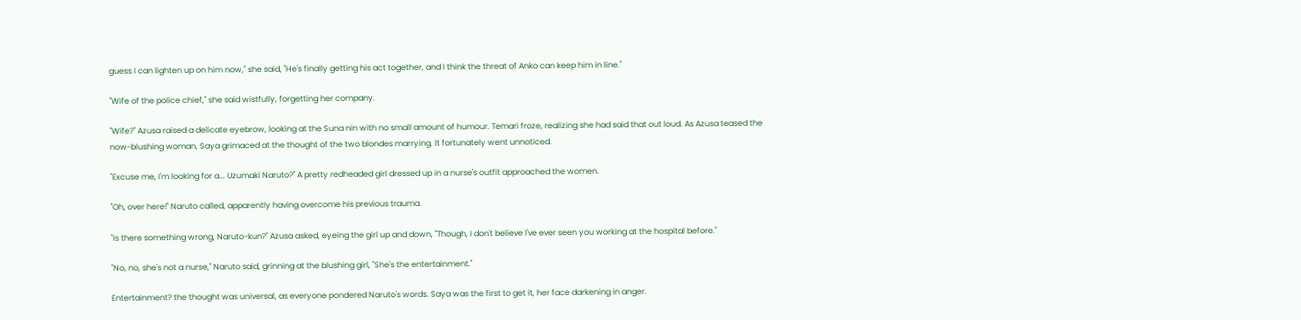guess I can lighten up on him now," she said, "He's finally getting his act together, and I think the threat of Anko can keep him in line."

"Wife of the police chief," she said wistfully, forgetting her company.

"Wife?" Azusa raised a delicate eyebrow, looking at the Suna nin with no small amount of humour. Temari froze, realizing she had said that out loud. As Azusa teased the now-blushing woman, Saya grimaced at the thought of the two blondes marrying. It fortunately went unnoticed.

"Excuse me, I'm looking for a... Uzumaki Naruto?" A pretty redheaded girl dressed up in a nurse's outfit approached the women.

"Oh, over here!" Naruto called, apparently having overcome his previous trauma.

"Is there something wrong, Naruto-kun?" Azusa asked, eyeing the girl up and down, "Though, I don't believe I've ever seen you working at the hospital before."

"No, no, she's not a nurse," Naruto said, grinning at the blushing girl, "She's the entertainment."

Entertainment? the thought was universal, as everyone pondered Naruto's words. Saya was the first to get it, her face darkening in anger.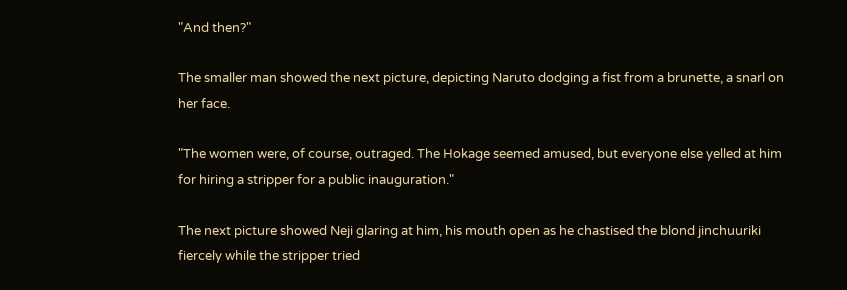"And then?"

The smaller man showed the next picture, depicting Naruto dodging a fist from a brunette, a snarl on her face.

"The women were, of course, outraged. The Hokage seemed amused, but everyone else yelled at him for hiring a stripper for a public inauguration."

The next picture showed Neji glaring at him, his mouth open as he chastised the blond jinchuuriki fiercely while the stripper tried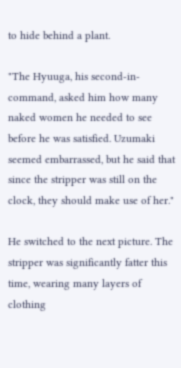to hide behind a plant.

"The Hyuuga, his second-in-command, asked him how many naked women he needed to see before he was satisfied. Uzumaki seemed embarrassed, but he said that since the stripper was still on the clock, they should make use of her."

He switched to the next picture. The stripper was significantly fatter this time, wearing many layers of clothing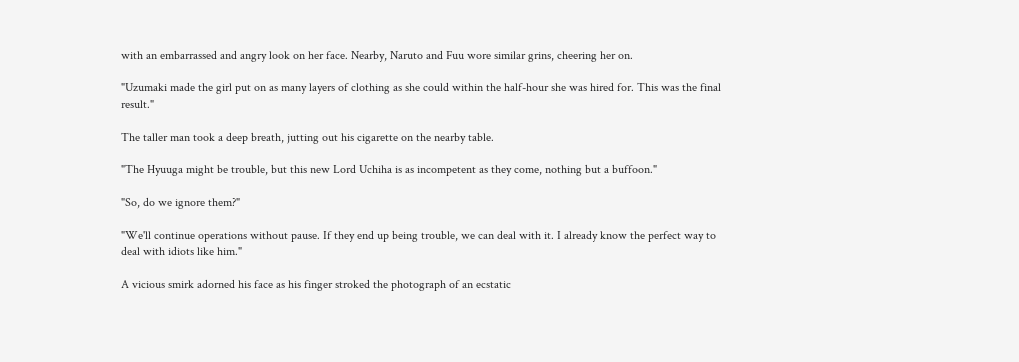with an embarrassed and angry look on her face. Nearby, Naruto and Fuu wore similar grins, cheering her on.

"Uzumaki made the girl put on as many layers of clothing as she could within the half-hour she was hired for. This was the final result."

The taller man took a deep breath, jutting out his cigarette on the nearby table.

"The Hyuuga might be trouble, but this new Lord Uchiha is as incompetent as they come, nothing but a buffoon."

"So, do we ignore them?"

"We'll continue operations without pause. If they end up being trouble, we can deal with it. I already know the perfect way to deal with idiots like him."

A vicious smirk adorned his face as his finger stroked the photograph of an ecstatic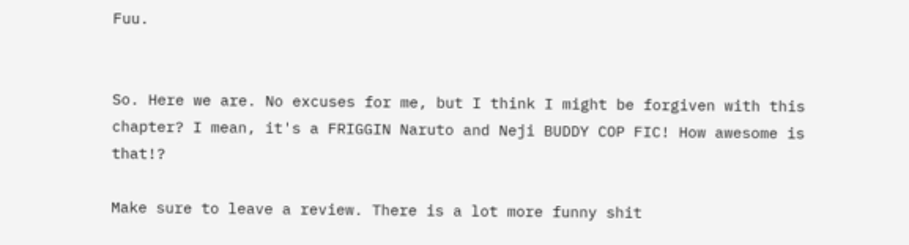Fuu.


So. Here we are. No excuses for me, but I think I might be forgiven with this chapter? I mean, it's a FRIGGIN Naruto and Neji BUDDY COP FIC! How awesome is that!?

Make sure to leave a review. There is a lot more funny shit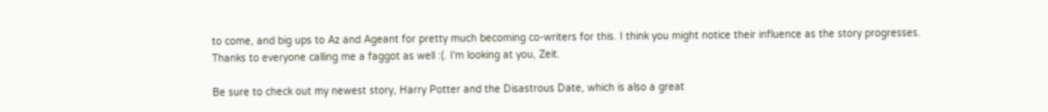to come, and big ups to Az and Ageant for pretty much becoming co-writers for this. I think you might notice their influence as the story progresses. Thanks to everyone calling me a faggot as well :(. I'm looking at you, Zeit.

Be sure to check out my newest story, Harry Potter and the Disastrous Date, which is also a great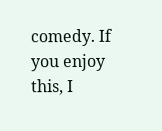comedy. If you enjoy this, I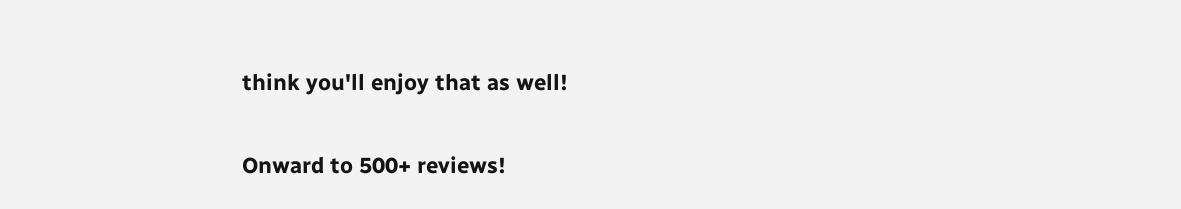think you'll enjoy that as well!

Onward to 500+ reviews!